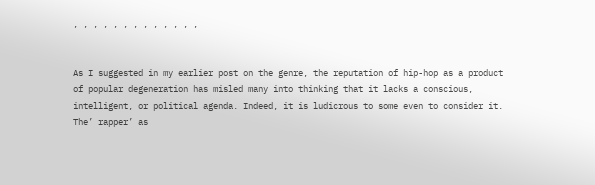, , , , , , , , , , , , ,


As I suggested in my earlier post on the genre, the reputation of hip-hop as a product of popular degeneration has misled many into thinking that it lacks a conscious, intelligent, or political agenda. Indeed, it is ludicrous to some even to consider it. The’ rapper’ as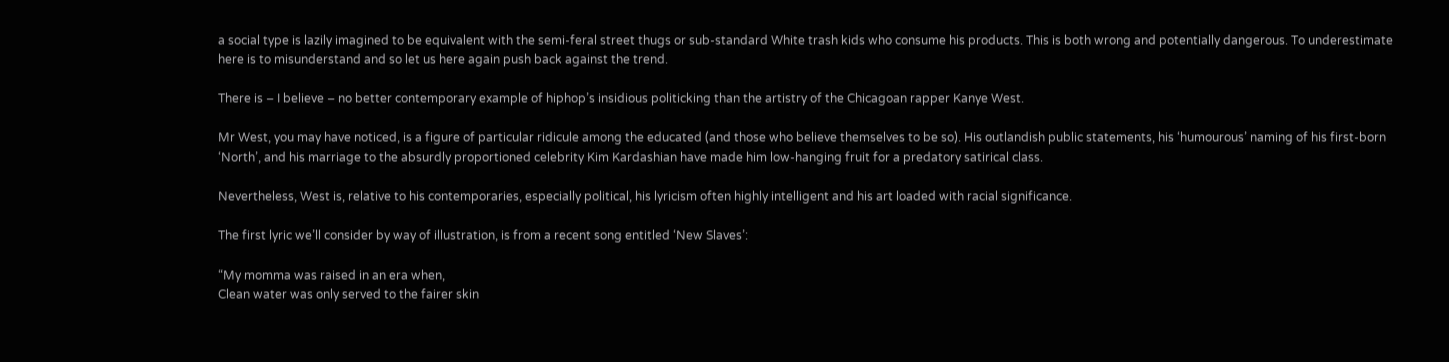a social type is lazily imagined to be equivalent with the semi-feral street thugs or sub-standard White trash kids who consume his products. This is both wrong and potentially dangerous. To underestimate here is to misunderstand and so let us here again push back against the trend.

There is – I believe – no better contemporary example of hiphop’s insidious politicking than the artistry of the Chicagoan rapper Kanye West.

Mr West, you may have noticed, is a figure of particular ridicule among the educated (and those who believe themselves to be so). His outlandish public statements, his ‘humourous’ naming of his first-born ‘North’, and his marriage to the absurdly proportioned celebrity Kim Kardashian have made him low-hanging fruit for a predatory satirical class.

Nevertheless, West is, relative to his contemporaries, especially political, his lyricism often highly intelligent and his art loaded with racial significance.

The first lyric we’ll consider by way of illustration, is from a recent song entitled ‘New Slaves’:

“My momma was raised in an era when,
Clean water was only served to the fairer skin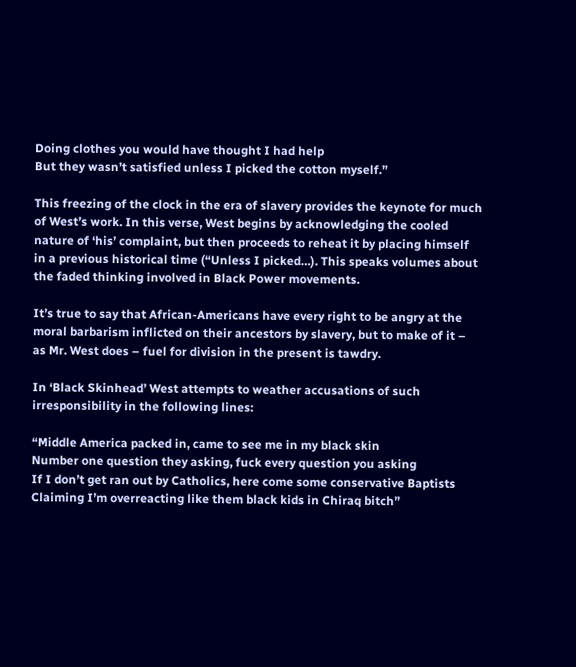Doing clothes you would have thought I had help
But they wasn’t satisfied unless I picked the cotton myself.”

This freezing of the clock in the era of slavery provides the keynote for much of West’s work. In this verse, West begins by acknowledging the cooled nature of ‘his’ complaint, but then proceeds to reheat it by placing himself in a previous historical time (“Unless I picked…). This speaks volumes about the faded thinking involved in Black Power movements.

It’s true to say that African-Americans have every right to be angry at the moral barbarism inflicted on their ancestors by slavery, but to make of it – as Mr. West does – fuel for division in the present is tawdry.

In ‘Black Skinhead’ West attempts to weather accusations of such irresponsibility in the following lines:

“Middle America packed in, came to see me in my black skin
Number one question they asking, fuck every question you asking
If I don’t get ran out by Catholics, here come some conservative Baptists
Claiming I’m overreacting like them black kids in Chiraq bitch”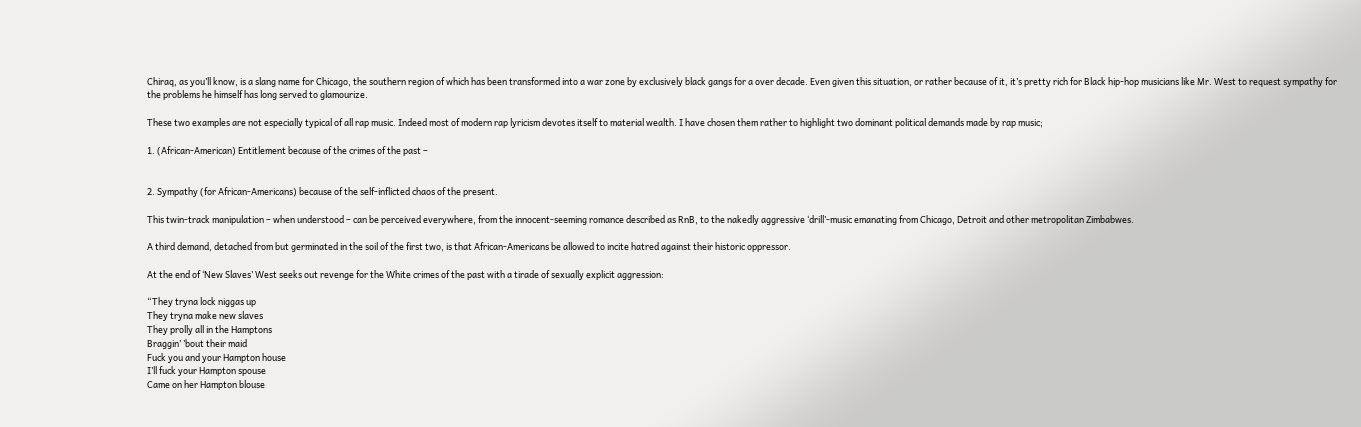Chiraq, as you’ll know, is a slang name for Chicago, the southern region of which has been transformed into a war zone by exclusively black gangs for a over decade. Even given this situation, or rather because of it, it’s pretty rich for Black hip-hop musicians like Mr. West to request sympathy for the problems he himself has long served to glamourize.

These two examples are not especially typical of all rap music. Indeed most of modern rap lyricism devotes itself to material wealth. I have chosen them rather to highlight two dominant political demands made by rap music;

1. (African-American) Entitlement because of the crimes of the past –


2. Sympathy (for African-Americans) because of the self-inflicted chaos of the present.

This twin-track manipulation – when understood – can be perceived everywhere, from the innocent-seeming romance described as RnB, to the nakedly aggressive ‘drill’-music emanating from Chicago, Detroit and other metropolitan Zimbabwes.

A third demand, detached from but germinated in the soil of the first two, is that African-Americans be allowed to incite hatred against their historic oppressor.

At the end of ‘New Slaves’ West seeks out revenge for the White crimes of the past with a tirade of sexually explicit aggression:

“They tryna lock niggas up
They tryna make new slaves
They prolly all in the Hamptons
Braggin’ ’bout their maid
Fuck you and your Hampton house
I’ll fuck your Hampton spouse
Came on her Hampton blouse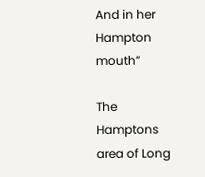And in her Hampton mouth”

The Hamptons area of Long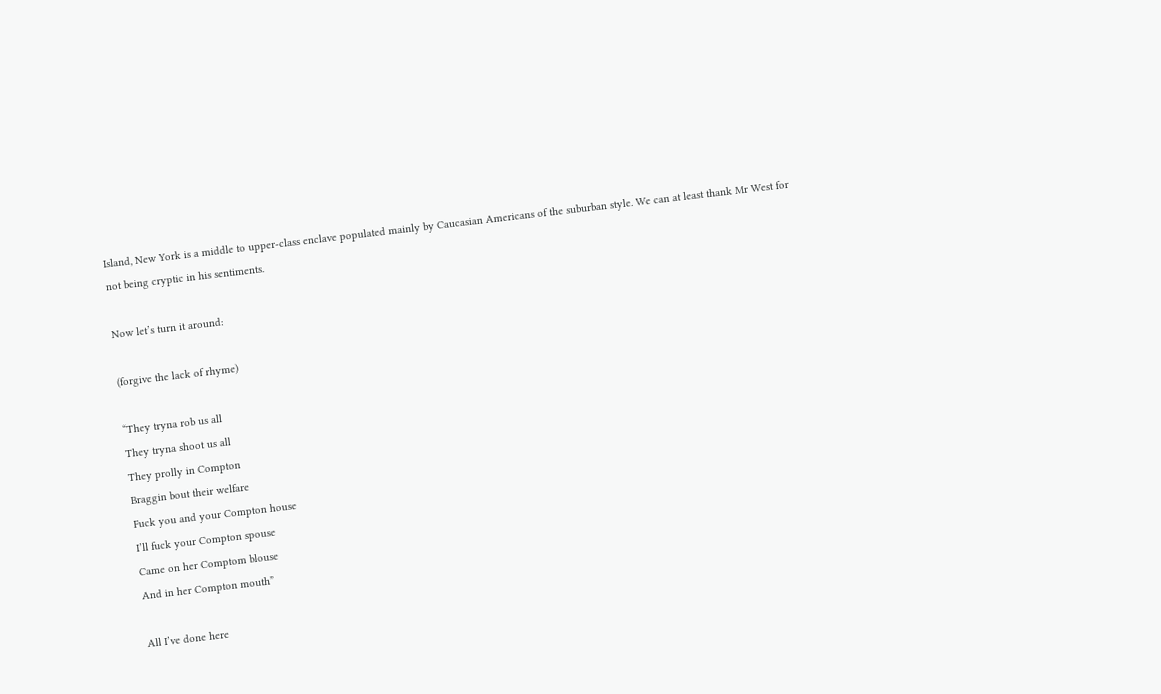Island, New York is a middle to upper-class enclave populated mainly by Caucasian Americans of the suburban style. We can at least thank Mr West for not being cryptic in his sentiments.

Now let’s turn it around:

(forgive the lack of rhyme)

“They tryna rob us all
They tryna shoot us all
They prolly in Compton
Braggin bout their welfare
Fuck you and your Compton house
I’ll fuck your Compton spouse
Came on her Comptom blouse
And in her Compton mouth”

All I’ve done here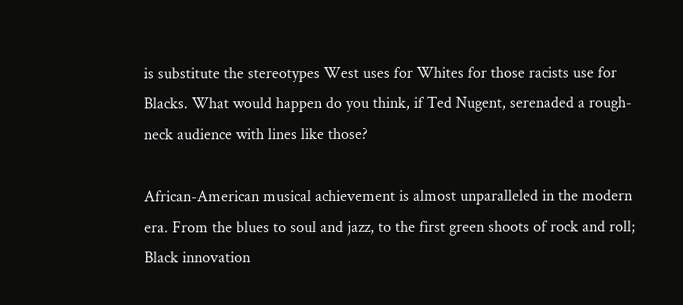is substitute the stereotypes West uses for Whites for those racists use for Blacks. What would happen do you think, if Ted Nugent, serenaded a rough-neck audience with lines like those?

African-American musical achievement is almost unparalleled in the modern era. From the blues to soul and jazz, to the first green shoots of rock and roll; Black innovation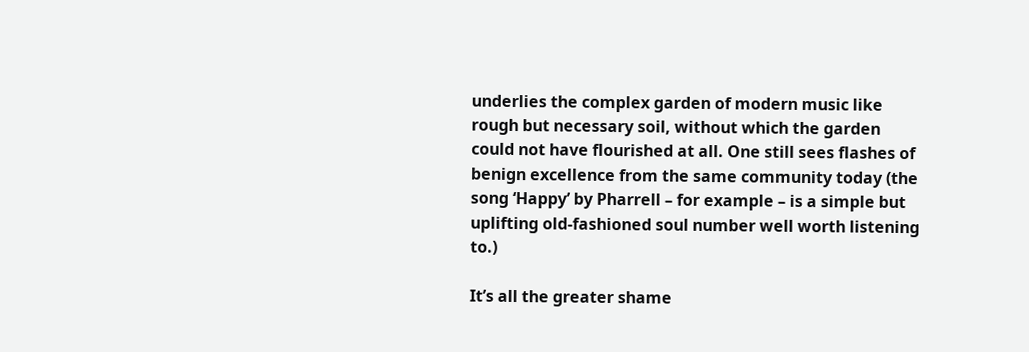underlies the complex garden of modern music like rough but necessary soil, without which the garden could not have flourished at all. One still sees flashes of benign excellence from the same community today (the song ‘Happy’ by Pharrell – for example – is a simple but uplifting old-fashioned soul number well worth listening to.)

It’s all the greater shame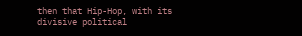then that Hip-Hop, with its divisive political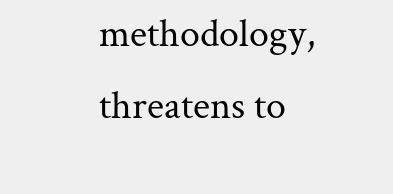methodology, threatens to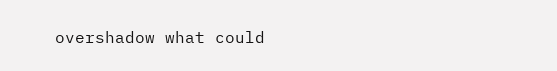overshadow what could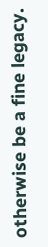otherwise be a fine legacy.